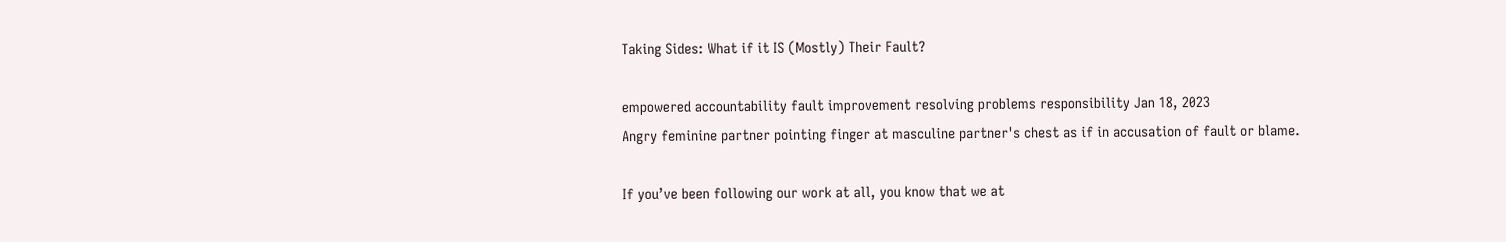Taking Sides: What if it IS (Mostly) Their Fault?

empowered accountability fault improvement resolving problems responsibility Jan 18, 2023
Angry feminine partner pointing finger at masculine partner's chest as if in accusation of fault or blame.

If you’ve been following our work at all, you know that we at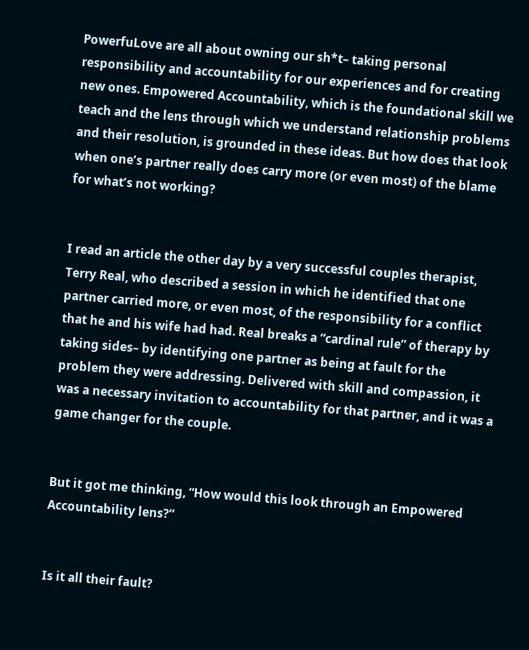PowerfuLove are all about owning our sh*t– taking personal responsibility and accountability for our experiences and for creating new ones. Empowered Accountability, which is the foundational skill we teach and the lens through which we understand relationship problems and their resolution, is grounded in these ideas. But how does that look when one’s partner really does carry more (or even most) of the blame for what’s not working?


I read an article the other day by a very successful couples therapist, Terry Real, who described a session in which he identified that one partner carried more, or even most, of the responsibility for a conflict that he and his wife had had. Real breaks a “cardinal rule” of therapy by taking sides– by identifying one partner as being at fault for the problem they were addressing. Delivered with skill and compassion, it was a necessary invitation to accountability for that partner, and it was a game changer for the couple.


But it got me thinking, “How would this look through an Empowered Accountability lens?”


Is it all their fault?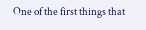One of the first things that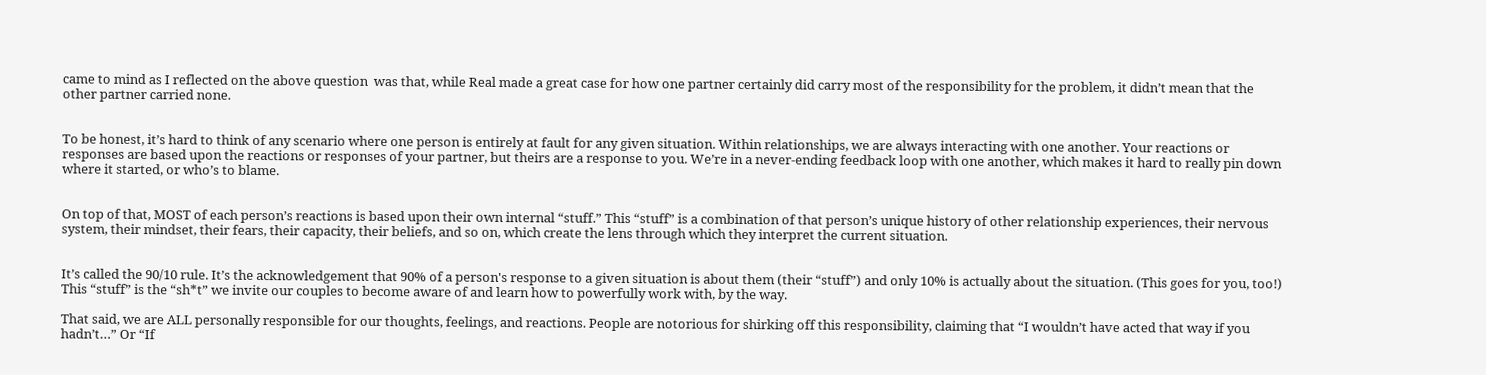came to mind as I reflected on the above question  was that, while Real made a great case for how one partner certainly did carry most of the responsibility for the problem, it didn’t mean that the other partner carried none.


To be honest, it’s hard to think of any scenario where one person is entirely at fault for any given situation. Within relationships, we are always interacting with one another. Your reactions or responses are based upon the reactions or responses of your partner, but theirs are a response to you. We’re in a never-ending feedback loop with one another, which makes it hard to really pin down where it started, or who’s to blame.


On top of that, MOST of each person’s reactions is based upon their own internal “stuff.” This “stuff” is a combination of that person’s unique history of other relationship experiences, their nervous system, their mindset, their fears, their capacity, their beliefs, and so on, which create the lens through which they interpret the current situation.


It’s called the 90/10 rule. It’s the acknowledgement that 90% of a person's response to a given situation is about them (their “stuff”) and only 10% is actually about the situation. (This goes for you, too!) This “stuff” is the “sh*t” we invite our couples to become aware of and learn how to powerfully work with, by the way.

That said, we are ALL personally responsible for our thoughts, feelings, and reactions. People are notorious for shirking off this responsibility, claiming that “I wouldn’t have acted that way if you hadn’t…” Or “If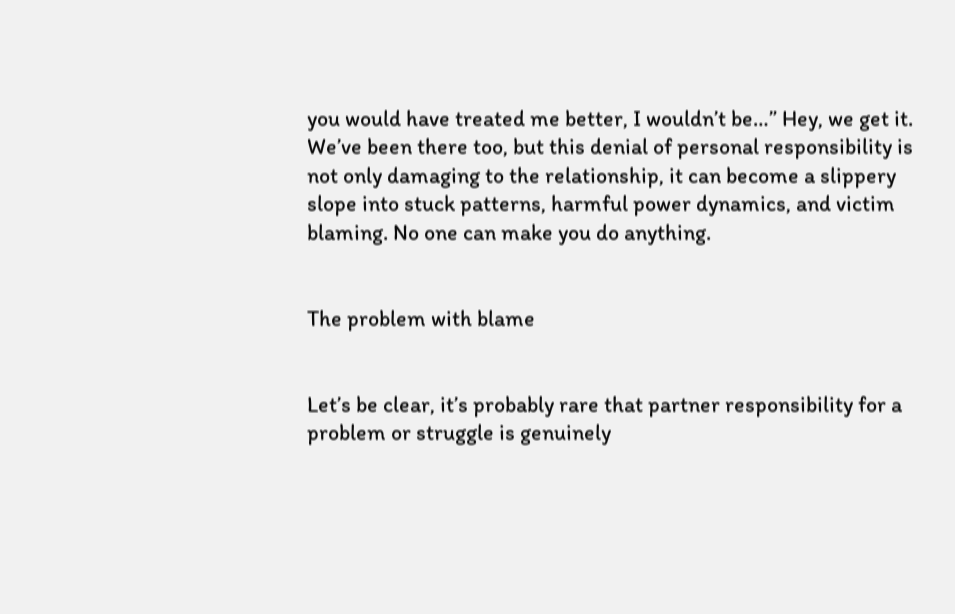you would have treated me better, I wouldn’t be…” Hey, we get it. We’ve been there too, but this denial of personal responsibility is not only damaging to the relationship, it can become a slippery slope into stuck patterns, harmful power dynamics, and victim blaming. No one can make you do anything.


The problem with blame


Let’s be clear, it’s probably rare that partner responsibility for a problem or struggle is genuinely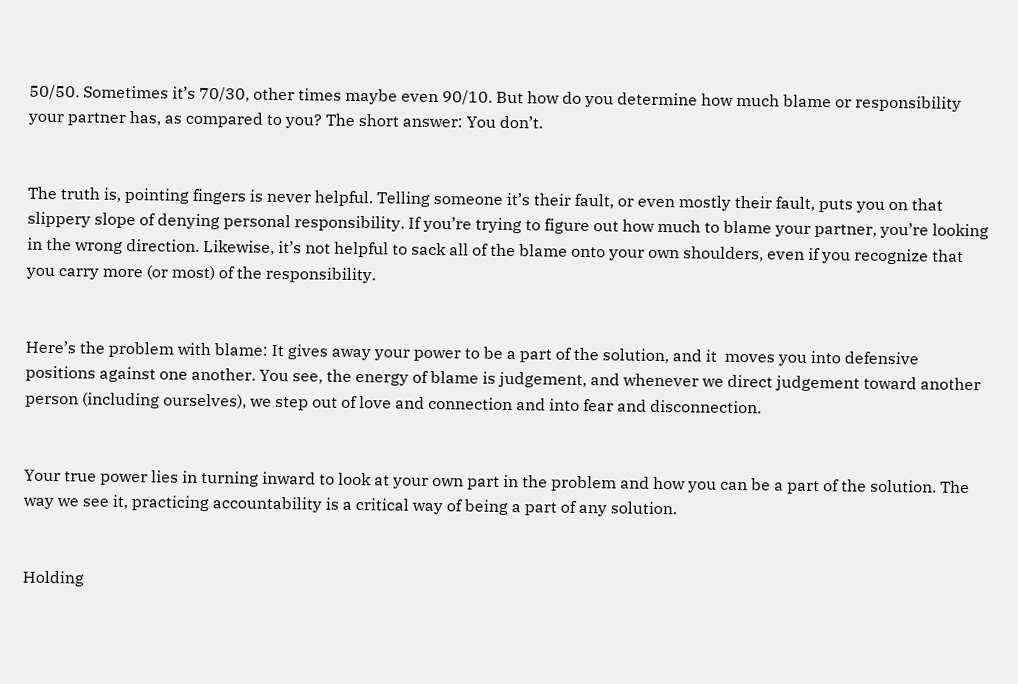50/50. Sometimes it’s 70/30, other times maybe even 90/10. But how do you determine how much blame or responsibility your partner has, as compared to you? The short answer: You don’t.


The truth is, pointing fingers is never helpful. Telling someone it’s their fault, or even mostly their fault, puts you on that slippery slope of denying personal responsibility. If you’re trying to figure out how much to blame your partner, you’re looking in the wrong direction. Likewise, it’s not helpful to sack all of the blame onto your own shoulders, even if you recognize that you carry more (or most) of the responsibility.


Here’s the problem with blame: It gives away your power to be a part of the solution, and it  moves you into defensive positions against one another. You see, the energy of blame is judgement, and whenever we direct judgement toward another person (including ourselves), we step out of love and connection and into fear and disconnection.


Your true power lies in turning inward to look at your own part in the problem and how you can be a part of the solution. The way we see it, practicing accountability is a critical way of being a part of any solution.


Holding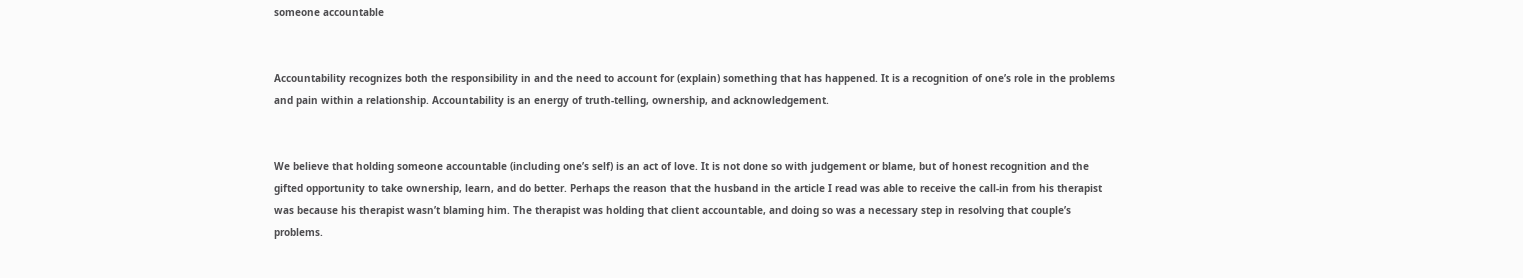someone accountable


Accountability recognizes both the responsibility in and the need to account for (explain) something that has happened. It is a recognition of one’s role in the problems and pain within a relationship. Accountability is an energy of truth-telling, ownership, and acknowledgement.


We believe that holding someone accountable (including one’s self) is an act of love. It is not done so with judgement or blame, but of honest recognition and the gifted opportunity to take ownership, learn, and do better. Perhaps the reason that the husband in the article I read was able to receive the call-in from his therapist was because his therapist wasn’t blaming him. The therapist was holding that client accountable, and doing so was a necessary step in resolving that couple’s problems.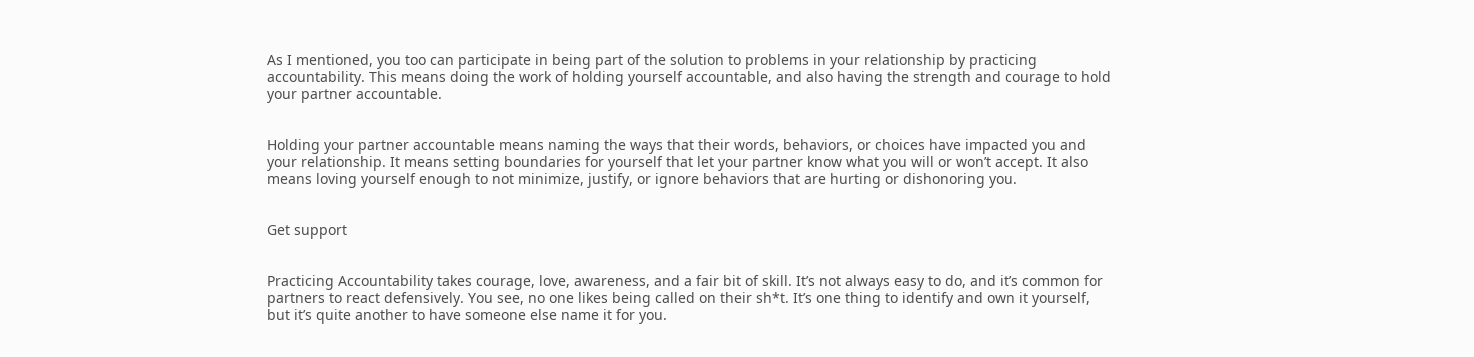As I mentioned, you too can participate in being part of the solution to problems in your relationship by practicing accountability. This means doing the work of holding yourself accountable, and also having the strength and courage to hold your partner accountable.


Holding your partner accountable means naming the ways that their words, behaviors, or choices have impacted you and your relationship. It means setting boundaries for yourself that let your partner know what you will or won’t accept. It also means loving yourself enough to not minimize, justify, or ignore behaviors that are hurting or dishonoring you.


Get support


Practicing Accountability takes courage, love, awareness, and a fair bit of skill. It’s not always easy to do, and it’s common for partners to react defensively. You see, no one likes being called on their sh*t. It’s one thing to identify and own it yourself, but it’s quite another to have someone else name it for you.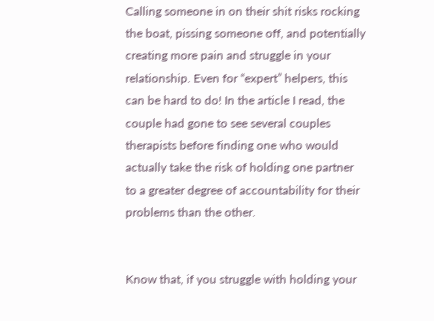Calling someone in on their shit risks rocking the boat, pissing someone off, and potentially creating more pain and struggle in your relationship. Even for “expert” helpers, this can be hard to do! In the article I read, the couple had gone to see several couples therapists before finding one who would actually take the risk of holding one partner to a greater degree of accountability for their problems than the other.


Know that, if you struggle with holding your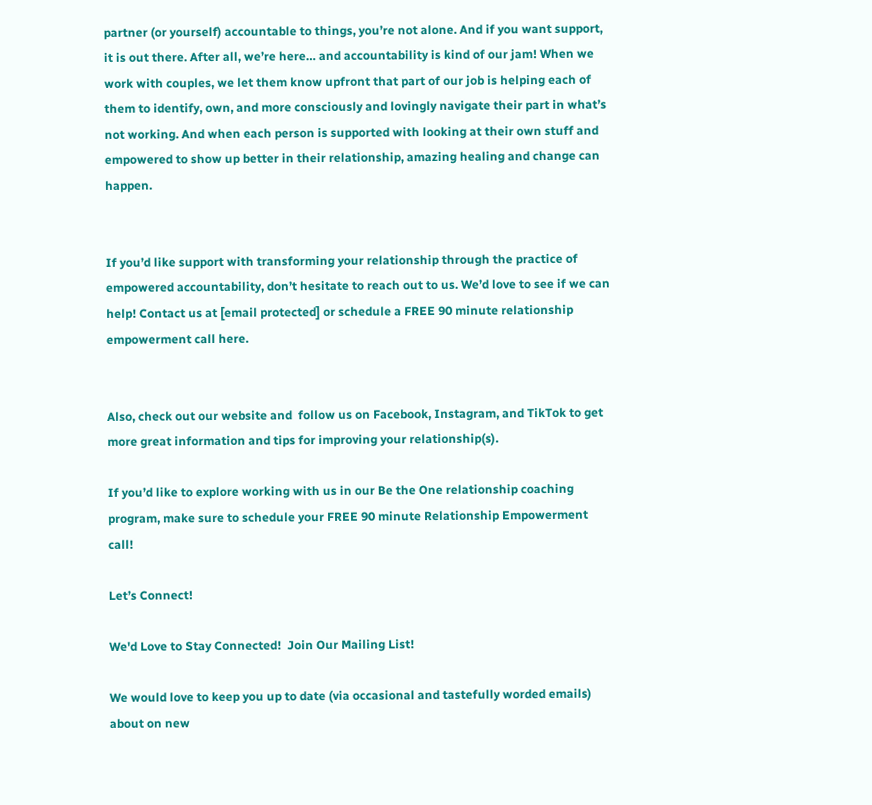partner (or yourself) accountable to things, you’re not alone. And if you want support, it is out there. After all, we’re here… and accountability is kind of our jam! When we work with couples, we let them know upfront that part of our job is helping each of them to identify, own, and more consciously and lovingly navigate their part in what’s not working. And when each person is supported with looking at their own stuff and empowered to show up better in their relationship, amazing healing and change can happen.


If you’d like support with transforming your relationship through the practice of empowered accountability, don’t hesitate to reach out to us. We’d love to see if we can help! Contact us at [email protected] or schedule a FREE 90 minute relationship empowerment call here.


Also, check out our website and  follow us on Facebook, Instagram, and TikTok to get more great information and tips for improving your relationship(s).

If you’d like to explore working with us in our Be the One relationship coaching program, make sure to schedule your FREE 90 minute Relationship Empowerment call!

Let’s Connect!

We'd Love to Stay Connected!  Join Our Mailing List!

We would love to keep you up to date (via occasional and tastefully worded emails) about on new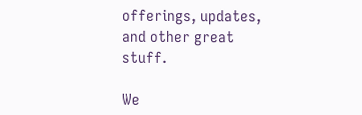offerings, updates, and other great stuff.

We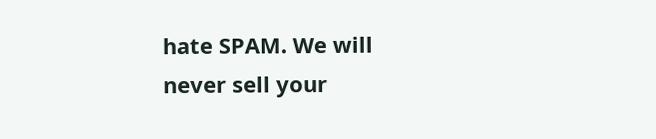hate SPAM. We will never sell your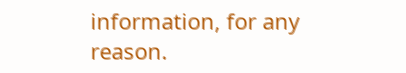information, for any reason.